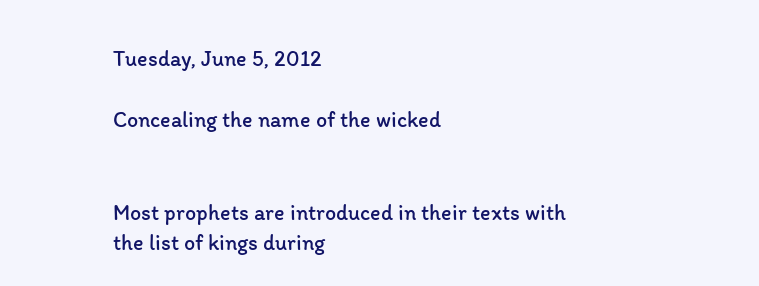Tuesday, June 5, 2012

Concealing the name of the wicked


Most prophets are introduced in their texts with the list of kings during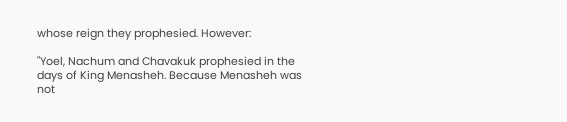whose reign they prophesied. However:

"Yoel, Nachum and Chavakuk prophesied in the days of King Menasheh. Because Menasheh was not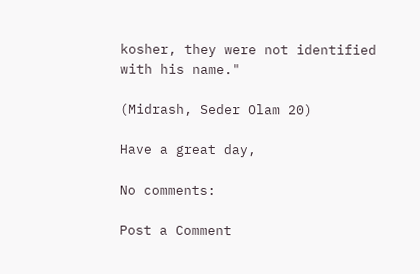kosher, they were not identified with his name."

(Midrash, Seder Olam 20)

Have a great day,

No comments:

Post a Comment